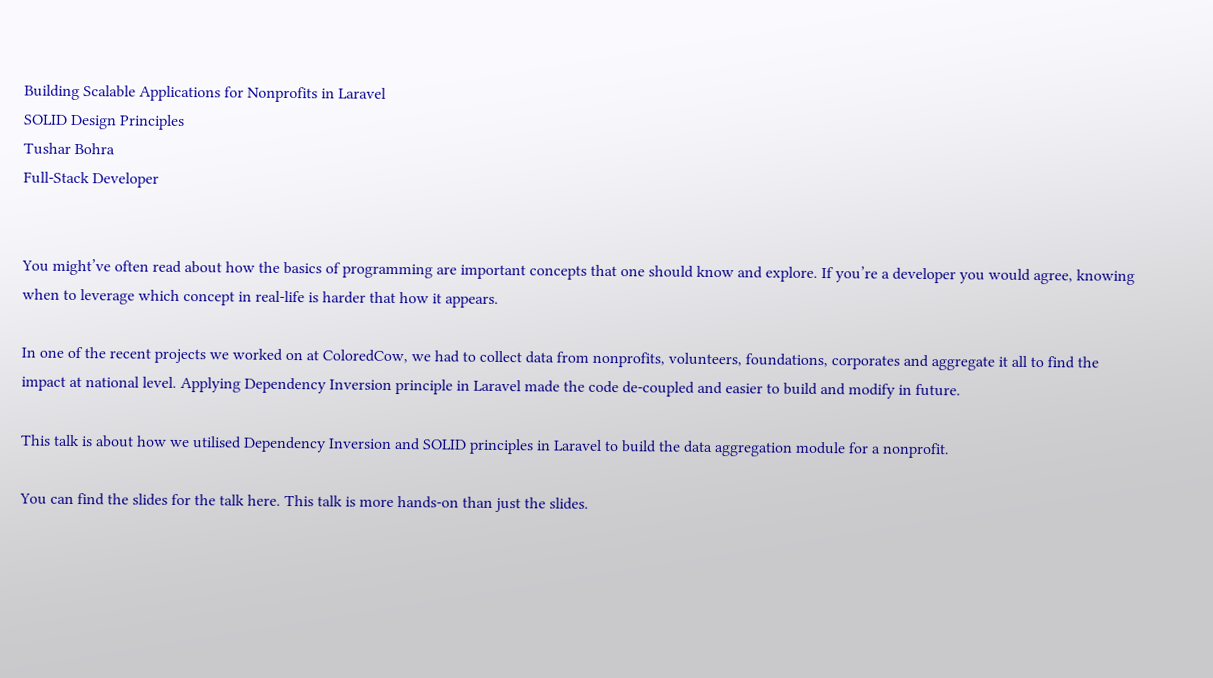Building Scalable Applications for Nonprofits in Laravel
SOLID Design Principles
Tushar Bohra
Full-Stack Developer


You might’ve often read about how the basics of programming are important concepts that one should know and explore. If you’re a developer you would agree, knowing when to leverage which concept in real-life is harder that how it appears.

In one of the recent projects we worked on at ColoredCow, we had to collect data from nonprofits, volunteers, foundations, corporates and aggregate it all to find the impact at national level. Applying Dependency Inversion principle in Laravel made the code de-coupled and easier to build and modify in future.

This talk is about how we utilised Dependency Inversion and SOLID principles in Laravel to build the data aggregation module for a nonprofit.

You can find the slides for the talk here. This talk is more hands-on than just the slides.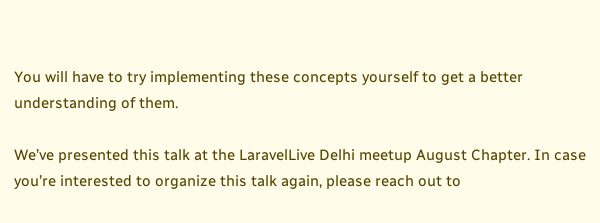You will have to try implementing these concepts yourself to get a better understanding of them.

We’ve presented this talk at the LaravelLive Delhi meetup August Chapter. In case you’re interested to organize this talk again, please reach out to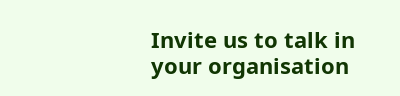Invite us to talk in your organisation